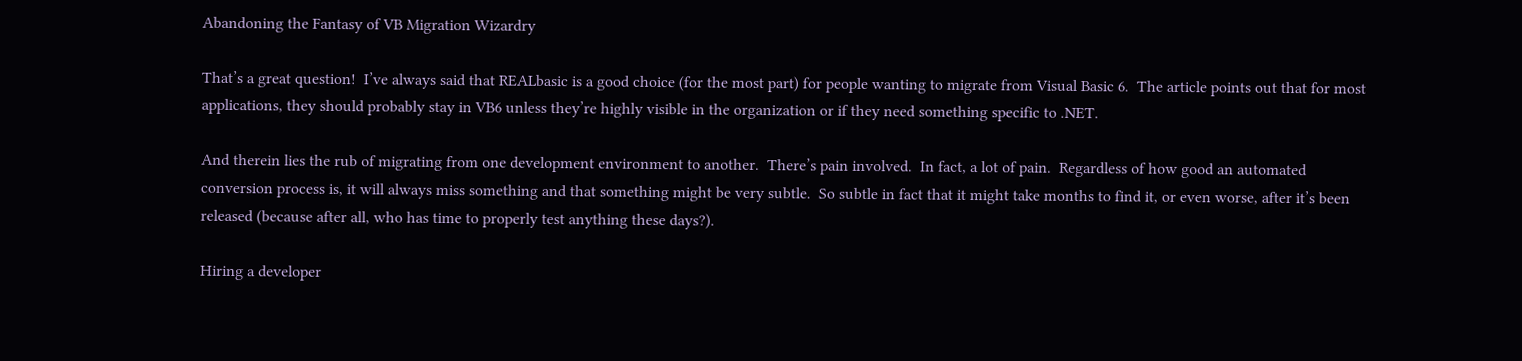Abandoning the Fantasy of VB Migration Wizardry

That’s a great question!  I’ve always said that REALbasic is a good choice (for the most part) for people wanting to migrate from Visual Basic 6.  The article points out that for most applications, they should probably stay in VB6 unless they’re highly visible in the organization or if they need something specific to .NET.

And therein lies the rub of migrating from one development environment to another.  There’s pain involved.  In fact, a lot of pain.  Regardless of how good an automated conversion process is, it will always miss something and that something might be very subtle.  So subtle in fact that it might take months to find it, or even worse, after it’s been released (because after all, who has time to properly test anything these days?).

Hiring a developer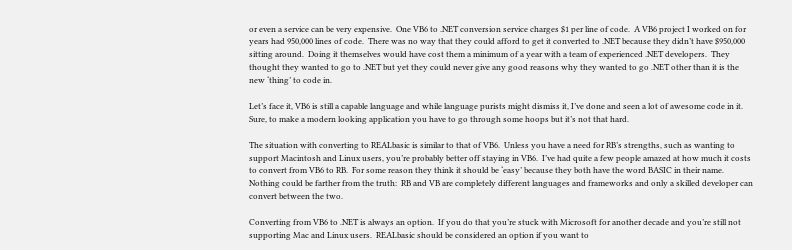or even a service can be very expensive.  One VB6 to .NET conversion service charges $1 per line of code.  A VB6 project I worked on for years had 950,000 lines of code.  There was no way that they could afford to get it converted to .NET because they didn’t have $950,000 sitting around.  Doing it themselves would have cost them a minimum of a year with a team of experienced .NET developers.  They thought they wanted to go to .NET but yet they could never give any good reasons why they wanted to go .NET other than it is the new ‘thing’ to code in.

Let’s face it, VB6 is still a capable language and while language purists might dismiss it, I’ve done and seen a lot of awesome code in it.  Sure, to make a modern looking application you have to go through some hoops but it’s not that hard.

The situation with converting to REALbasic is similar to that of VB6.  Unless you have a need for RB’s strengths, such as wanting to support Macintosh and Linux users, you’re probably better off staying in VB6.  I’ve had quite a few people amazed at how much it costs to convert from VB6 to RB.  For some reason they think it should be ‘easy’ because they both have the word BASIC in their name.  Nothing could be farther from the truth:  RB and VB are completely different languages and frameworks and only a skilled developer can convert between the two.

Converting from VB6 to .NET is always an option.  If you do that you’re stuck with Microsoft for another decade and you’re still not supporting Mac and Linux users.  REALbasic should be considered an option if you want to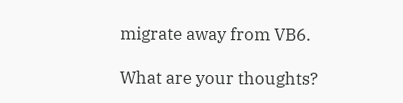migrate away from VB6.

What are your thoughts?